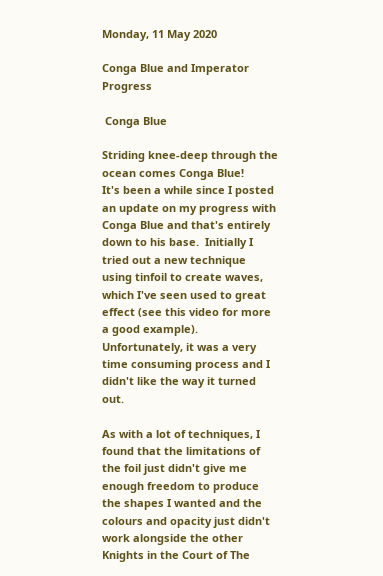Monday, 11 May 2020

Conga Blue and Imperator Progress

 Conga Blue

Striding knee-deep through the ocean comes Conga Blue!
It's been a while since I posted an update on my progress with Conga Blue and that's entirely down to his base.  Initially I tried out a new technique using tinfoil to create waves, which I've seen used to great effect (see this video for more a good example).  Unfortunately, it was a very time consuming process and I didn't like the way it turned out.

As with a lot of techniques, I found that the limitations of the foil just didn't give me enough freedom to produce the shapes I wanted and the colours and opacity just didn't work alongside the other Knights in the Court of The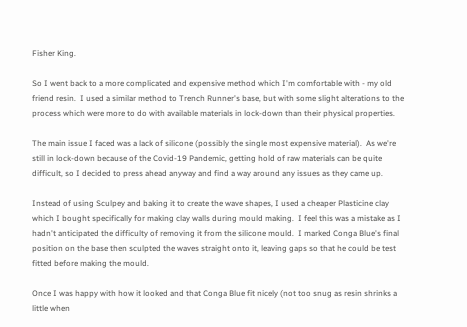Fisher King.

So I went back to a more complicated and expensive method which I'm comfortable with - my old friend resin.  I used a similar method to Trench Runner's base, but with some slight alterations to the process which were more to do with available materials in lock-down than their physical properties.

The main issue I faced was a lack of silicone (possibly the single most expensive material).  As we're still in lock-down because of the Covid-19 Pandemic, getting hold of raw materials can be quite difficult, so I decided to press ahead anyway and find a way around any issues as they came up.

Instead of using Sculpey and baking it to create the wave shapes, I used a cheaper Plasticine clay which I bought specifically for making clay walls during mould making.  I feel this was a mistake as I hadn't anticipated the difficulty of removing it from the silicone mould.  I marked Conga Blue's final position on the base then sculpted the waves straight onto it, leaving gaps so that he could be test fitted before making the mould.

Once I was happy with how it looked and that Conga Blue fit nicely (not too snug as resin shrinks a little when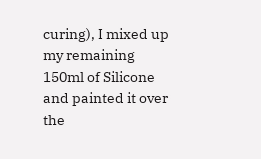curing), I mixed up my remaining 150ml of Silicone and painted it over the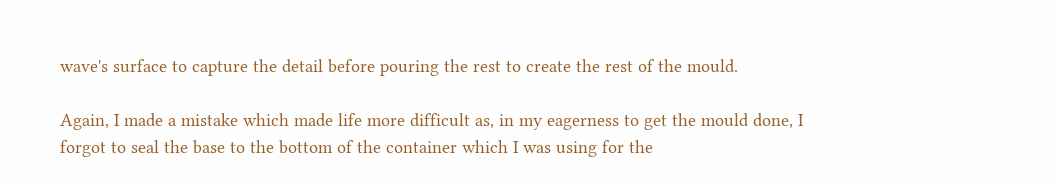wave's surface to capture the detail before pouring the rest to create the rest of the mould.

Again, I made a mistake which made life more difficult as, in my eagerness to get the mould done, I forgot to seal the base to the bottom of the container which I was using for the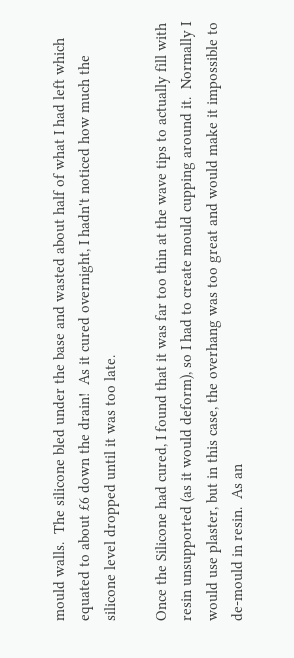mould walls.  The silicone bled under the base and wasted about half of what I had left which equated to about £6 down the drain!  As it cured overnight, I hadn't noticed how much the silicone level dropped until it was too late.

Once the Silicone had cured, I found that it was far too thin at the wave tips to actually fill with resin unsupported (as it would deform), so I had to create mould cupping around it.  Normally I would use plaster, but in this case, the overhang was too great and would make it impossible to de-mould in resin.  As an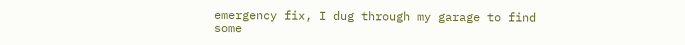emergency fix, I dug through my garage to find some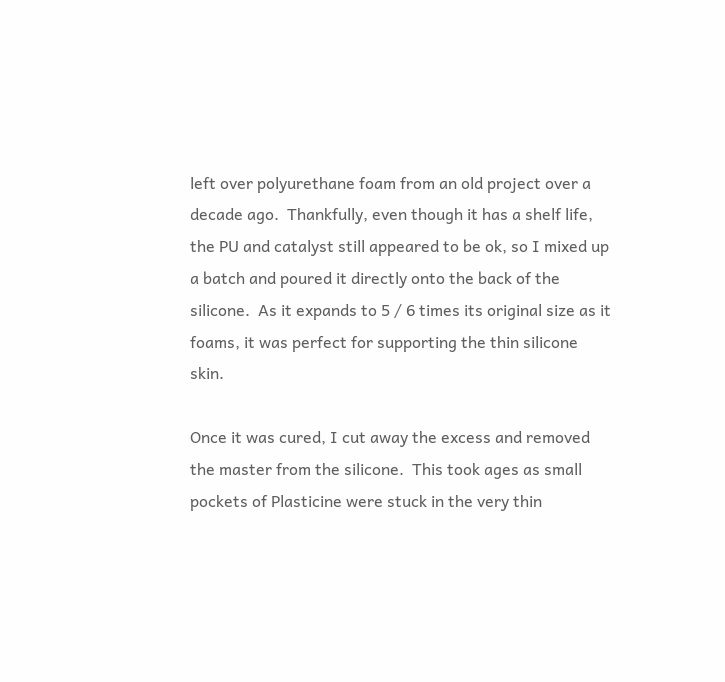left over polyurethane foam from an old project over a decade ago.  Thankfully, even though it has a shelf life, the PU and catalyst still appeared to be ok, so I mixed up a batch and poured it directly onto the back of the silicone.  As it expands to 5 / 6 times its original size as it foams, it was perfect for supporting the thin silicone skin.

Once it was cured, I cut away the excess and removed the master from the silicone.  This took ages as small pockets of Plasticine were stuck in the very thin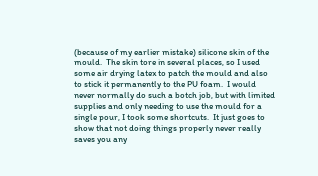(because of my earlier mistake) silicone skin of the mould.  The skin tore in several places, so I used some air drying latex to patch the mould and also to stick it permanently to the PU foam.  I would never normally do such a botch job, but with limited supplies and only needing to use the mould for a single pour, I took some shortcuts.  It just goes to show that not doing things properly never really saves you any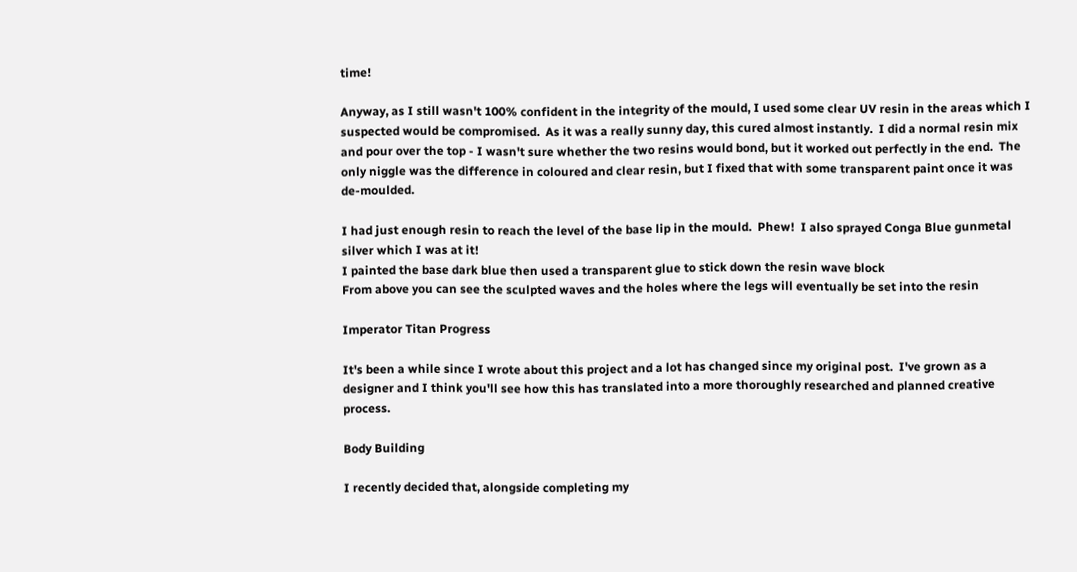time!

Anyway, as I still wasn't 100% confident in the integrity of the mould, I used some clear UV resin in the areas which I suspected would be compromised.  As it was a really sunny day, this cured almost instantly.  I did a normal resin mix and pour over the top - I wasn't sure whether the two resins would bond, but it worked out perfectly in the end.  The only niggle was the difference in coloured and clear resin, but I fixed that with some transparent paint once it was de-moulded.

I had just enough resin to reach the level of the base lip in the mould.  Phew!  I also sprayed Conga Blue gunmetal silver which I was at it!
I painted the base dark blue then used a transparent glue to stick down the resin wave block
From above you can see the sculpted waves and the holes where the legs will eventually be set into the resin

Imperator Titan Progress

It's been a while since I wrote about this project and a lot has changed since my original post.  I've grown as a designer and I think you'll see how this has translated into a more thoroughly researched and planned creative process.

Body Building

I recently decided that, alongside completing my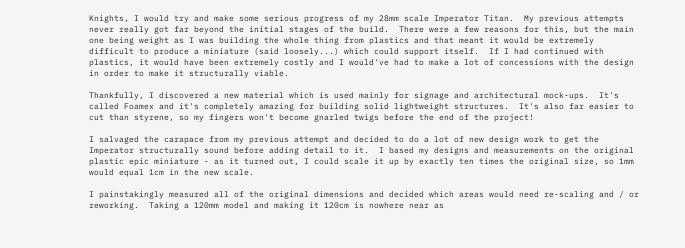Knights, I would try and make some serious progress of my 28mm scale Imperator Titan.  My previous attempts never really got far beyond the initial stages of the build.  There were a few reasons for this, but the main one being weight as I was building the whole thing from plastics and that meant it would be extremely difficult to produce a miniature (said loosely...) which could support itself.  If I had continued with plastics, it would have been extremely costly and I would've had to make a lot of concessions with the design in order to make it structurally viable.

Thankfully, I discovered a new material which is used mainly for signage and architectural mock-ups.  It's called Foamex and it's completely amazing for building solid lightweight structures.  It's also far easier to cut than styrene, so my fingers won't become gnarled twigs before the end of the project!

I salvaged the carapace from my previous attempt and decided to do a lot of new design work to get the Imperator structurally sound before adding detail to it.  I based my designs and measurements on the original plastic epic miniature - as it turned out, I could scale it up by exactly ten times the original size, so 1mm would equal 1cm in the new scale.

I painstakingly measured all of the original dimensions and decided which areas would need re-scaling and / or reworking.  Taking a 120mm model and making it 120cm is nowhere near as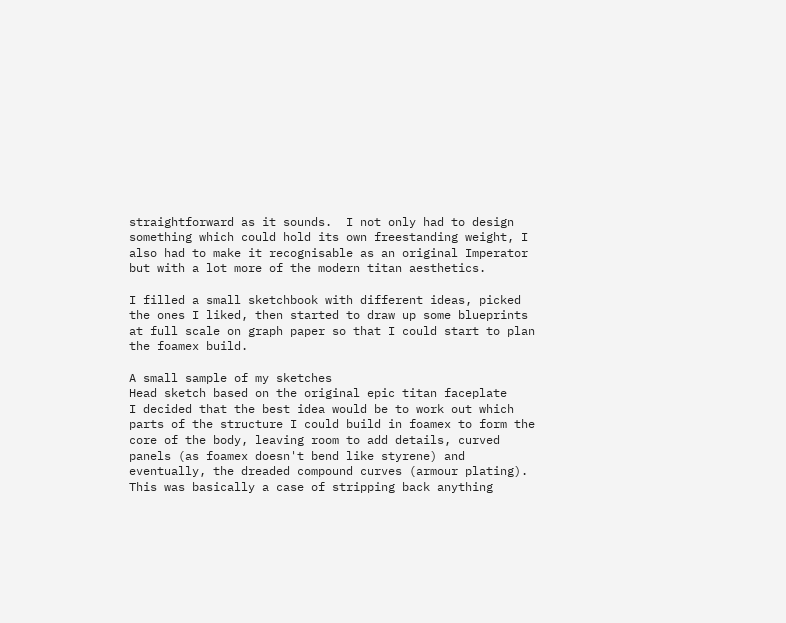straightforward as it sounds.  I not only had to design something which could hold its own freestanding weight, I also had to make it recognisable as an original Imperator but with a lot more of the modern titan aesthetics.

I filled a small sketchbook with different ideas, picked the ones I liked, then started to draw up some blueprints at full scale on graph paper so that I could start to plan the foamex build.

A small sample of my sketches
Head sketch based on the original epic titan faceplate
I decided that the best idea would be to work out which parts of the structure I could build in foamex to form the core of the body, leaving room to add details, curved panels (as foamex doesn't bend like styrene) and eventually, the dreaded compound curves (armour plating).  This was basically a case of stripping back anything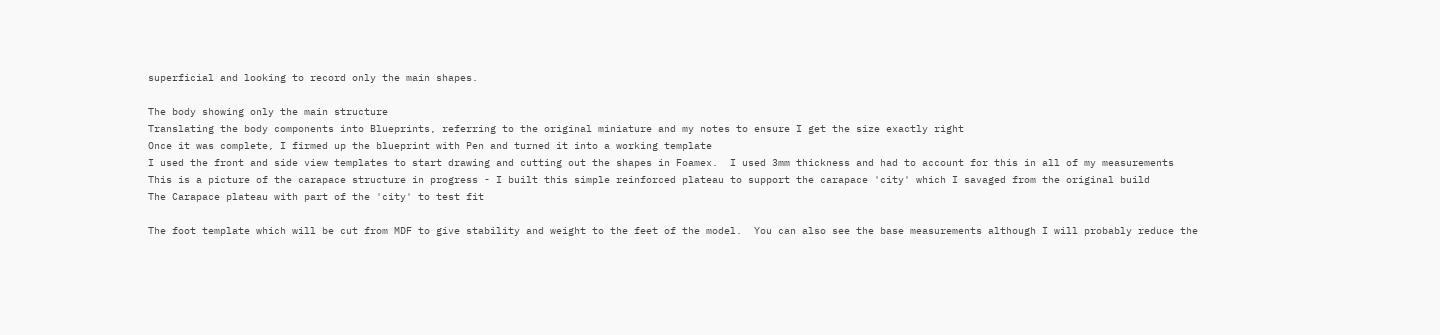superficial and looking to record only the main shapes.

The body showing only the main structure
Translating the body components into Blueprints, referring to the original miniature and my notes to ensure I get the size exactly right
Once it was complete, I firmed up the blueprint with Pen and turned it into a working template
I used the front and side view templates to start drawing and cutting out the shapes in Foamex.  I used 3mm thickness and had to account for this in all of my measurements
This is a picture of the carapace structure in progress - I built this simple reinforced plateau to support the carapace 'city' which I savaged from the original build
The Carapace plateau with part of the 'city' to test fit

The foot template which will be cut from MDF to give stability and weight to the feet of the model.  You can also see the base measurements although I will probably reduce the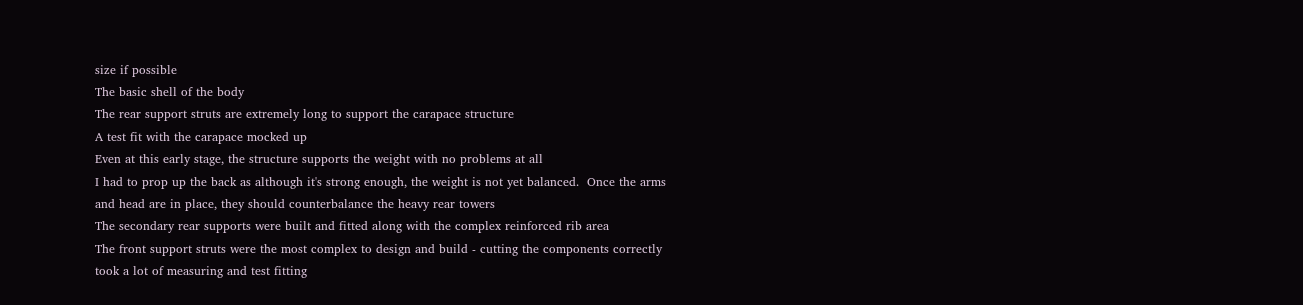size if possible
The basic shell of the body
The rear support struts are extremely long to support the carapace structure
A test fit with the carapace mocked up
Even at this early stage, the structure supports the weight with no problems at all
I had to prop up the back as although it's strong enough, the weight is not yet balanced.  Once the arms and head are in place, they should counterbalance the heavy rear towers
The secondary rear supports were built and fitted along with the complex reinforced rib area
The front support struts were the most complex to design and build - cutting the components correctly took a lot of measuring and test fitting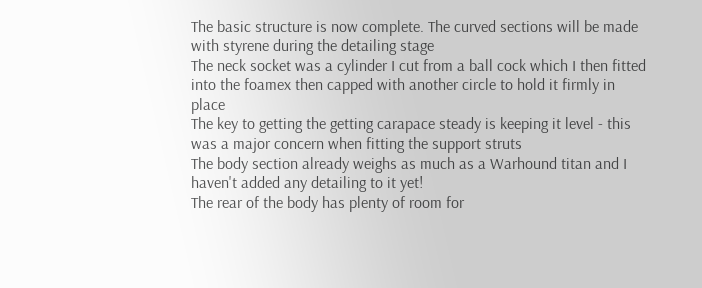The basic structure is now complete. The curved sections will be made with styrene during the detailing stage
The neck socket was a cylinder I cut from a ball cock which I then fitted into the foamex then capped with another circle to hold it firmly in place
The key to getting the getting carapace steady is keeping it level - this was a major concern when fitting the support struts
The body section already weighs as much as a Warhound titan and I haven't added any detailing to it yet!
The rear of the body has plenty of room for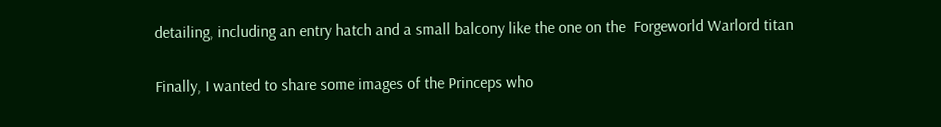detailing, including an entry hatch and a small balcony like the one on the  Forgeworld Warlord titan


Finally, I wanted to share some images of the Princeps who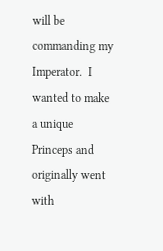will be commanding my Imperator.  I wanted to make a unique Princeps and originally went with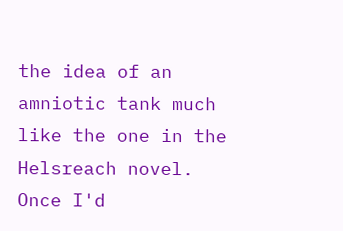the idea of an amniotic tank much like the one in the Helsreach novel.  Once I'd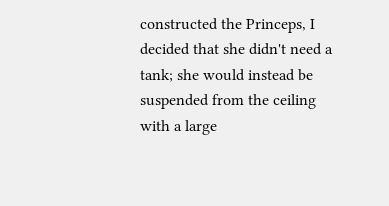constructed the Princeps, I decided that she didn't need a tank; she would instead be suspended from the ceiling with a large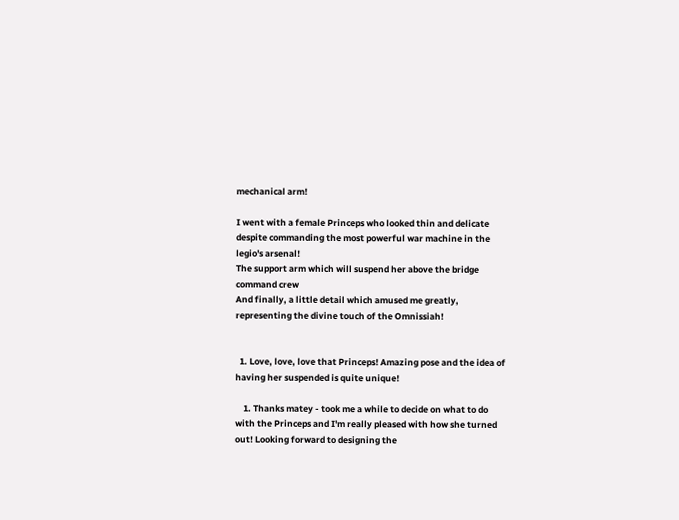mechanical arm!

I went with a female Princeps who looked thin and delicate despite commanding the most powerful war machine in the legio's arsenal!
The support arm which will suspend her above the bridge command crew
And finally, a little detail which amused me greatly, representing the divine touch of the Omnissiah!


  1. Love, love, love that Princeps! Amazing pose and the idea of having her suspended is quite unique!

    1. Thanks matey - took me a while to decide on what to do with the Princeps and I'm really pleased with how she turned out! Looking forward to designing the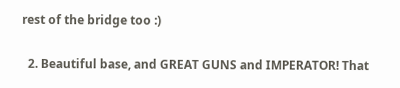rest of the bridge too :)

  2. Beautiful base, and GREAT GUNS and IMPERATOR! That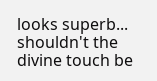looks superb... shouldn't the divine touch be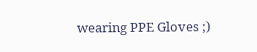wearing PPE Gloves ;)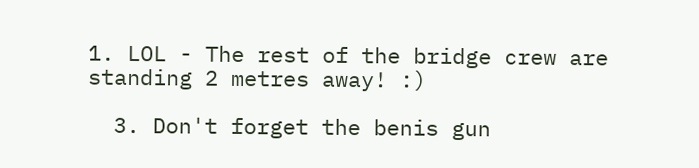1. LOL - The rest of the bridge crew are standing 2 metres away! :)

  3. Don't forget the benis gun